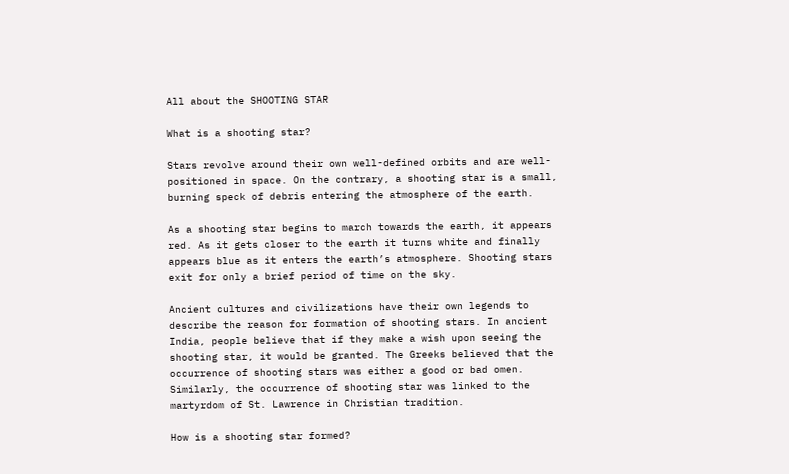All about the SHOOTING STAR

What is a shooting star?

Stars revolve around their own well-defined orbits and are well-positioned in space. On the contrary, a shooting star is a small, burning speck of debris entering the atmosphere of the earth.

As a shooting star begins to march towards the earth, it appears red. As it gets closer to the earth it turns white and finally appears blue as it enters the earth’s atmosphere. Shooting stars exit for only a brief period of time on the sky.

Ancient cultures and civilizations have their own legends to describe the reason for formation of shooting stars. In ancient India, people believe that if they make a wish upon seeing the shooting star, it would be granted. The Greeks believed that the occurrence of shooting stars was either a good or bad omen. Similarly, the occurrence of shooting star was linked to the martyrdom of St. Lawrence in Christian tradition.

How is a shooting star formed?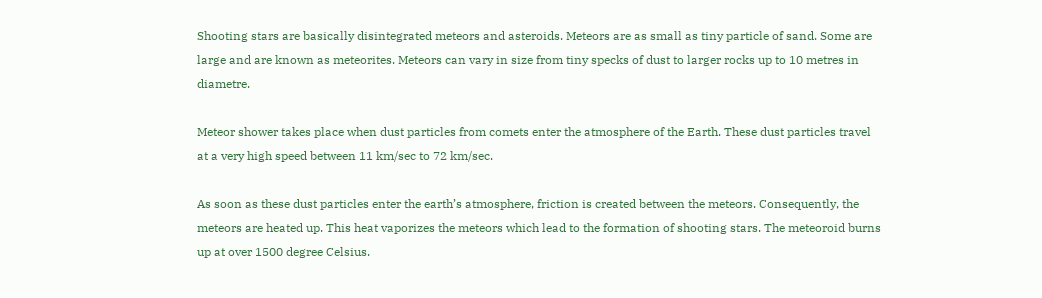Shooting stars are basically disintegrated meteors and asteroids. Meteors are as small as tiny particle of sand. Some are large and are known as meteorites. Meteors can vary in size from tiny specks of dust to larger rocks up to 10 metres in diametre.

Meteor shower takes place when dust particles from comets enter the atmosphere of the Earth. These dust particles travel at a very high speed between 11 km/sec to 72 km/sec.

As soon as these dust particles enter the earth’s atmosphere, friction is created between the meteors. Consequently, the meteors are heated up. This heat vaporizes the meteors which lead to the formation of shooting stars. The meteoroid burns up at over 1500 degree Celsius.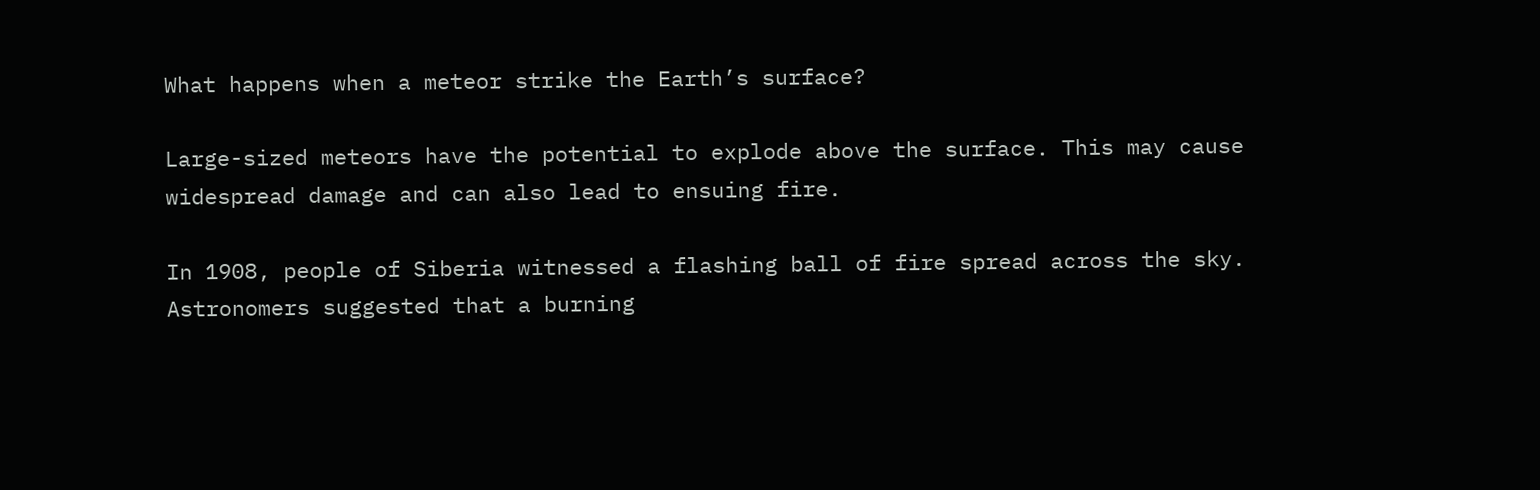What happens when a meteor strike the Earth’s surface?

Large-sized meteors have the potential to explode above the surface. This may cause widespread damage and can also lead to ensuing fire.

In 1908, people of Siberia witnessed a flashing ball of fire spread across the sky. Astronomers suggested that a burning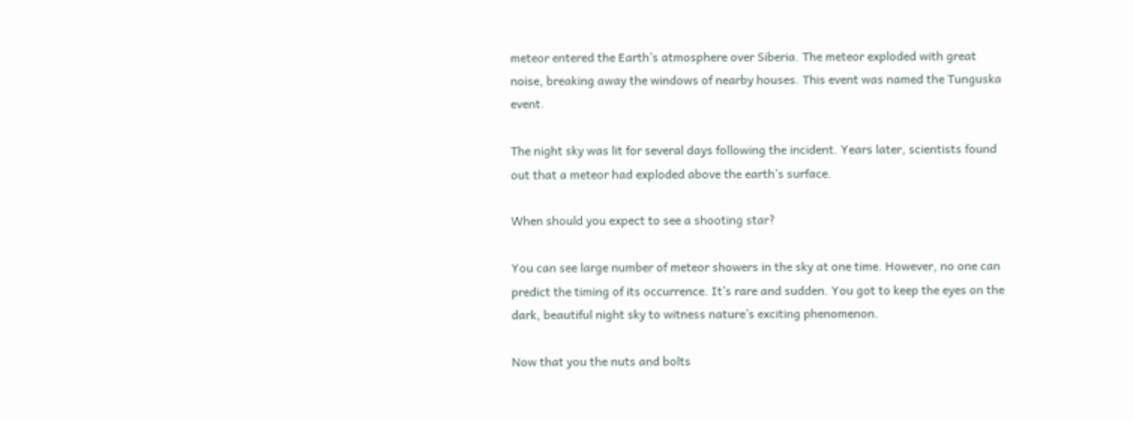meteor entered the Earth’s atmosphere over Siberia. The meteor exploded with great noise, breaking away the windows of nearby houses. This event was named the Tunguska event.

The night sky was lit for several days following the incident. Years later, scientists found out that a meteor had exploded above the earth’s surface.

When should you expect to see a shooting star?

You can see large number of meteor showers in the sky at one time. However, no one can predict the timing of its occurrence. It’s rare and sudden. You got to keep the eyes on the dark, beautiful night sky to witness nature’s exciting phenomenon.

Now that you the nuts and bolts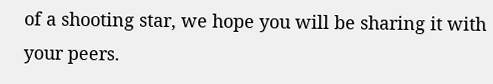of a shooting star, we hope you will be sharing it with your peers.